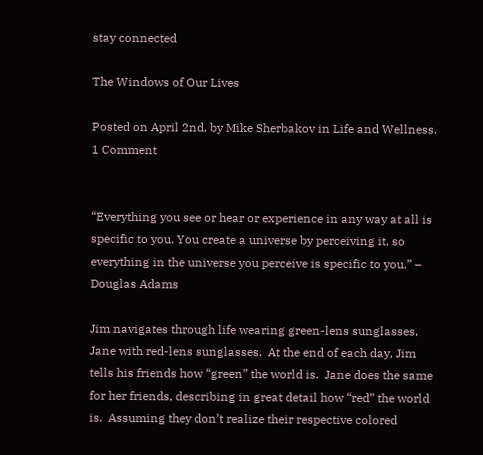stay connected

The Windows of Our Lives

Posted on April 2nd, by Mike Sherbakov in Life and Wellness. 1 Comment


“Everything you see or hear or experience in any way at all is specific to you. You create a universe by perceiving it, so everything in the universe you perceive is specific to you.” – Douglas Adams

Jim navigates through life wearing green-lens sunglasses, Jane with red-lens sunglasses.  At the end of each day, Jim tells his friends how “green” the world is.  Jane does the same for her friends, describing in great detail how “red” the world is.  Assuming they don’t realize their respective colored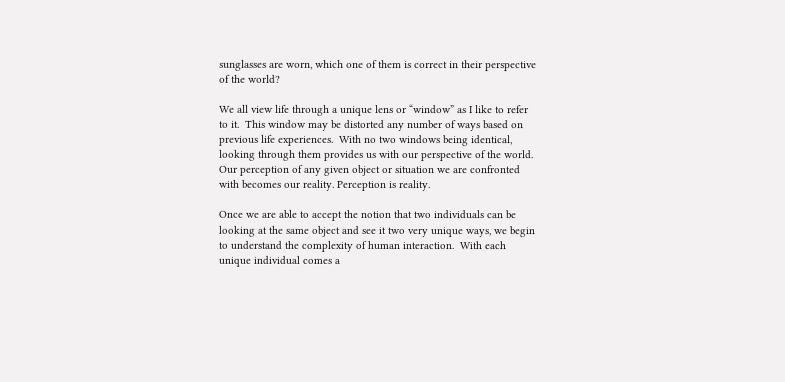sunglasses are worn, which one of them is correct in their perspective of the world?

We all view life through a unique lens or “window” as I like to refer to it.  This window may be distorted any number of ways based on previous life experiences.  With no two windows being identical, looking through them provides us with our perspective of the world.  Our perception of any given object or situation we are confronted with becomes our reality. Perception is reality.

Once we are able to accept the notion that two individuals can be looking at the same object and see it two very unique ways, we begin to understand the complexity of human interaction.  With each unique individual comes a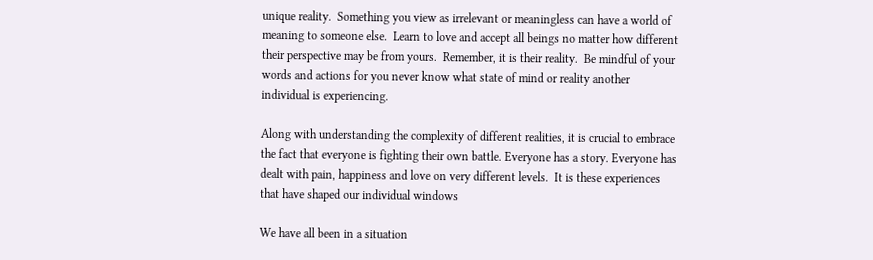unique reality.  Something you view as irrelevant or meaningless can have a world of meaning to someone else.  Learn to love and accept all beings no matter how different their perspective may be from yours.  Remember, it is their reality.  Be mindful of your words and actions for you never know what state of mind or reality another individual is experiencing.

Along with understanding the complexity of different realities, it is crucial to embrace the fact that everyone is fighting their own battle. Everyone has a story. Everyone has dealt with pain, happiness and love on very different levels.  It is these experiences that have shaped our individual windows

We have all been in a situation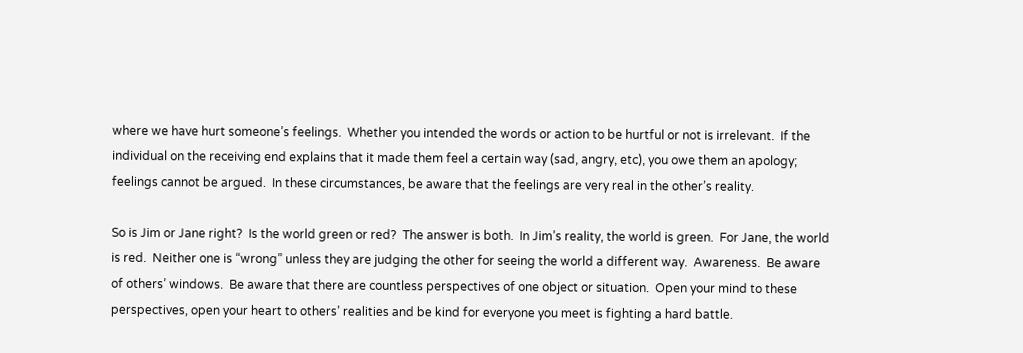where we have hurt someone’s feelings.  Whether you intended the words or action to be hurtful or not is irrelevant.  If the individual on the receiving end explains that it made them feel a certain way (sad, angry, etc), you owe them an apology; feelings cannot be argued.  In these circumstances, be aware that the feelings are very real in the other’s reality.

So is Jim or Jane right?  Is the world green or red?  The answer is both.  In Jim’s reality, the world is green.  For Jane, the world is red.  Neither one is “wrong” unless they are judging the other for seeing the world a different way.  Awareness.  Be aware of others’ windows.  Be aware that there are countless perspectives of one object or situation.  Open your mind to these perspectives, open your heart to others’ realities and be kind for everyone you meet is fighting a hard battle.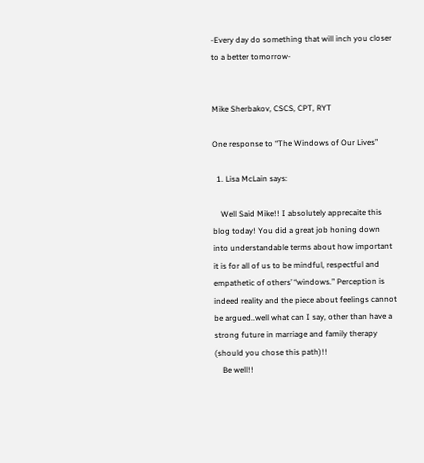-Every day do something that will inch you closer to a better tomorrow-


Mike Sherbakov, CSCS, CPT, RYT

One response to “The Windows of Our Lives”

  1. Lisa McLain says:

    Well Said Mike!! I absolutely apprecaite this blog today! You did a great job honing down into understandable terms about how important it is for all of us to be mindful, respectful and empathetic of others’ “windows.” Perception is indeed reality and the piece about feelings cannot be argued..well what can I say, other than have a strong future in marriage and family therapy (should you chose this path)!!
    Be well!!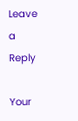Leave a Reply

Your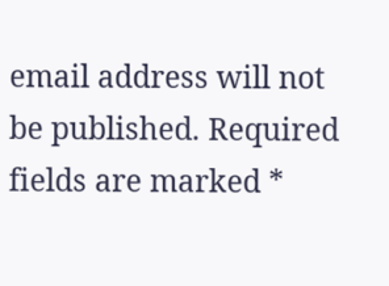email address will not be published. Required fields are marked *